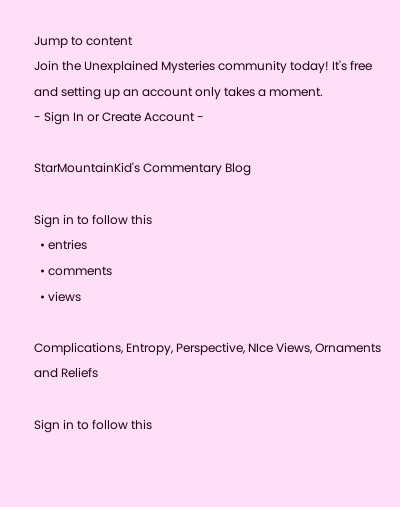Jump to content
Join the Unexplained Mysteries community today! It's free and setting up an account only takes a moment.
- Sign In or Create Account -

StarMountainKid's Commentary Blog

Sign in to follow this
  • entries
  • comments
  • views

Complications, Entropy, Perspective, NIce Views, Ornaments and Reliefs

Sign in to follow this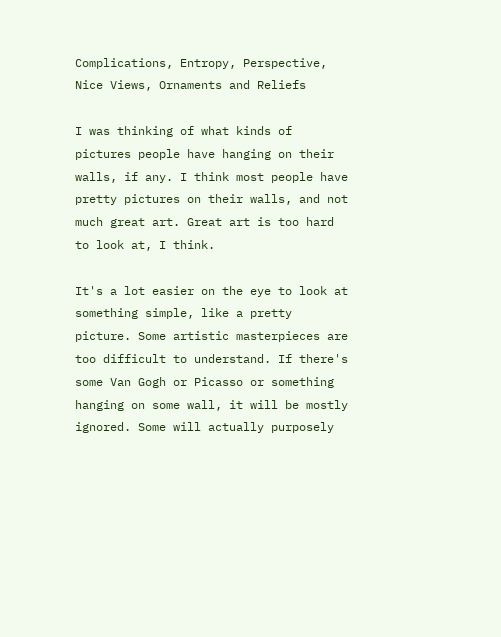Complications, Entropy, Perspective, Nice Views, Ornaments and Reliefs

I was thinking of what kinds of pictures people have hanging on their walls, if any. I think most people have pretty pictures on their walls, and not much great art. Great art is too hard to look at, I think.

It's a lot easier on the eye to look at something simple, like a pretty picture. Some artistic masterpieces are too difficult to understand. If there's some Van Gogh or Picasso or something hanging on some wall, it will be mostly ignored. Some will actually purposely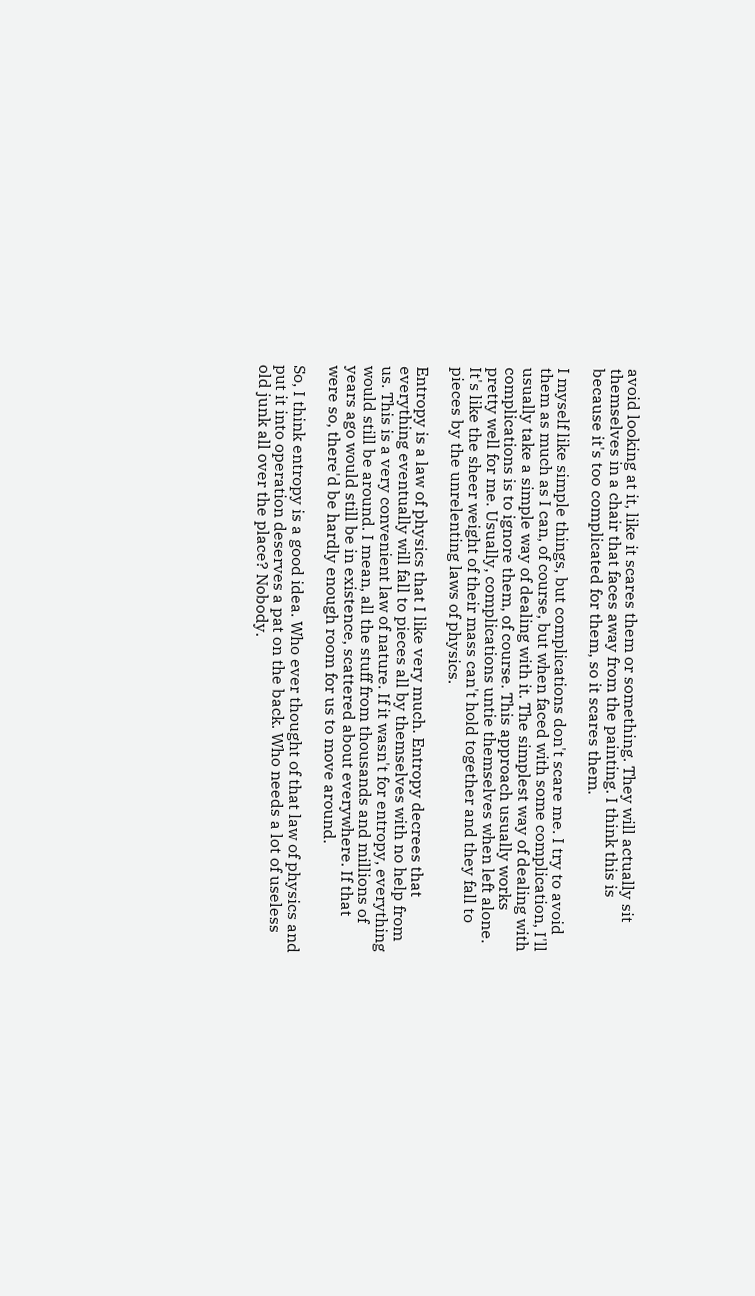avoid looking at it, like it scares them or something. They will actually sit themselves in a chair that faces away from the painting. I think this is because it's too complicated for them, so it scares them.

I myself like simple things, but complications don't scare me. I try to avoid them as much as I can, of course, but when faced with some complication, I'll usually take a simple way of dealing with it. The simplest way of dealing with complications is to ignore them, of course. This approach usually works pretty well for me. Usually, complications untie themselves when left alone. It's like the sheer weight of their mass can't hold together and they fall to pieces by the unrelenting laws of physics.

Entropy is a law of physics that I like very much. Entropy decrees that everything eventually will fall to pieces all by themselves with no help from us. This is a very convenient law of nature. If it wasn't for entropy, everything would still be around. I mean, all the stuff from thousands and millions of years ago would still be in existence, scattered about everywhere. If that were so, there'd be hardly enough room for us to move around.

So, I think entropy is a good idea. Who ever thought of that law of physics and put it into operation deserves a pat on the back. Who needs a lot of useless old junk all over the place? Nobody.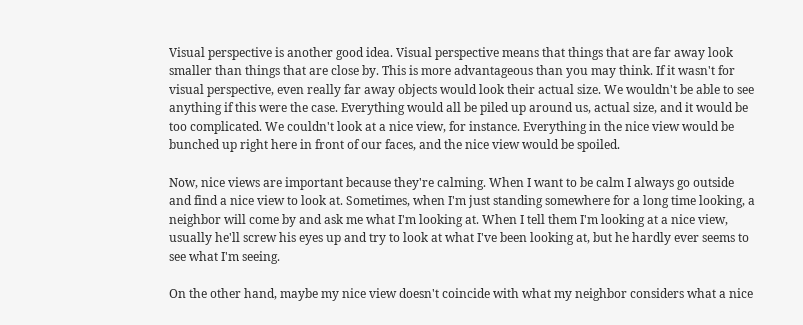Visual perspective is another good idea. Visual perspective means that things that are far away look smaller than things that are close by. This is more advantageous than you may think. If it wasn't for visual perspective, even really far away objects would look their actual size. We wouldn't be able to see anything if this were the case. Everything would all be piled up around us, actual size, and it would be too complicated. We couldn't look at a nice view, for instance. Everything in the nice view would be bunched up right here in front of our faces, and the nice view would be spoiled.

Now, nice views are important because they're calming. When I want to be calm I always go outside and find a nice view to look at. Sometimes, when I'm just standing somewhere for a long time looking, a neighbor will come by and ask me what I'm looking at. When I tell them I'm looking at a nice view, usually he'll screw his eyes up and try to look at what I've been looking at, but he hardly ever seems to see what I'm seeing.

On the other hand, maybe my nice view doesn't coincide with what my neighbor considers what a nice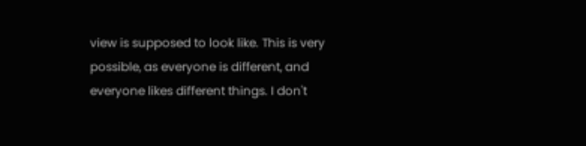view is supposed to look like. This is very possible, as everyone is different, and everyone likes different things. I don't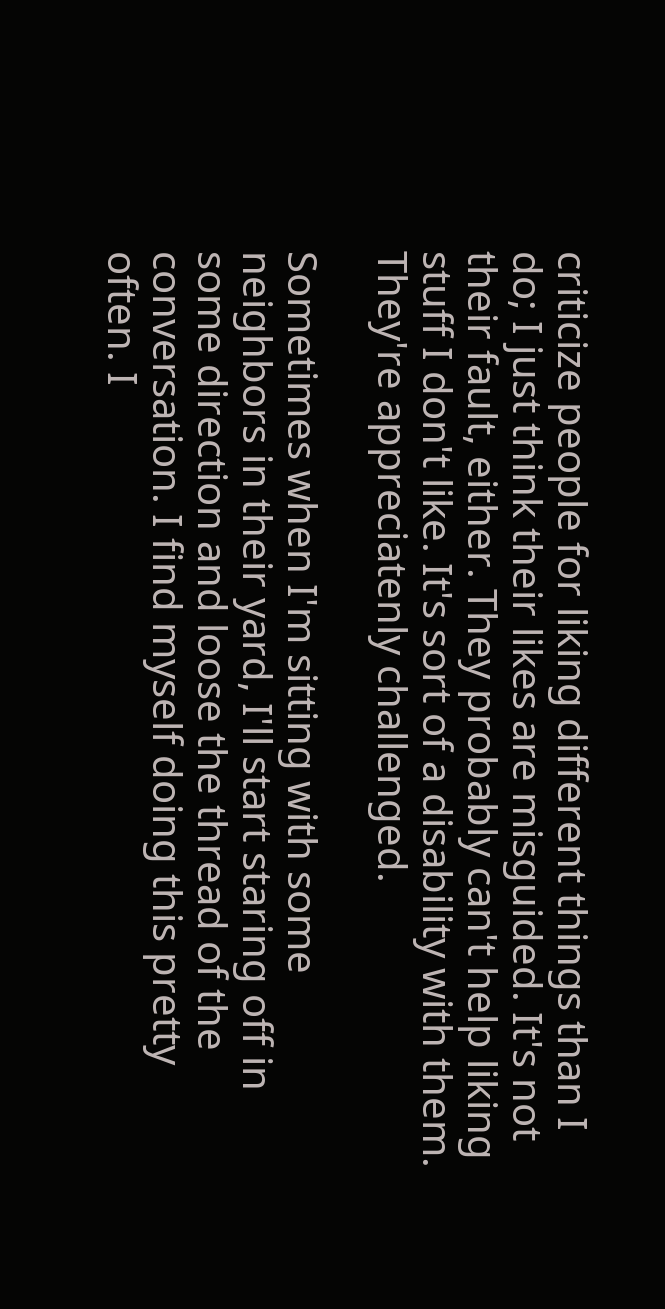criticize people for liking different things than I do; I just think their likes are misguided. It's not their fault, either. They probably can't help liking stuff I don't like. It's sort of a disability with them. They're appreciatenly challenged.

Sometimes when I'm sitting with some neighbors in their yard, I'll start staring off in some direction and loose the thread of the conversation. I find myself doing this pretty often. I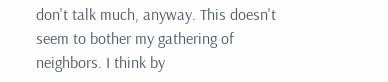don't talk much, anyway. This doesn't seem to bother my gathering of neighbors. I think by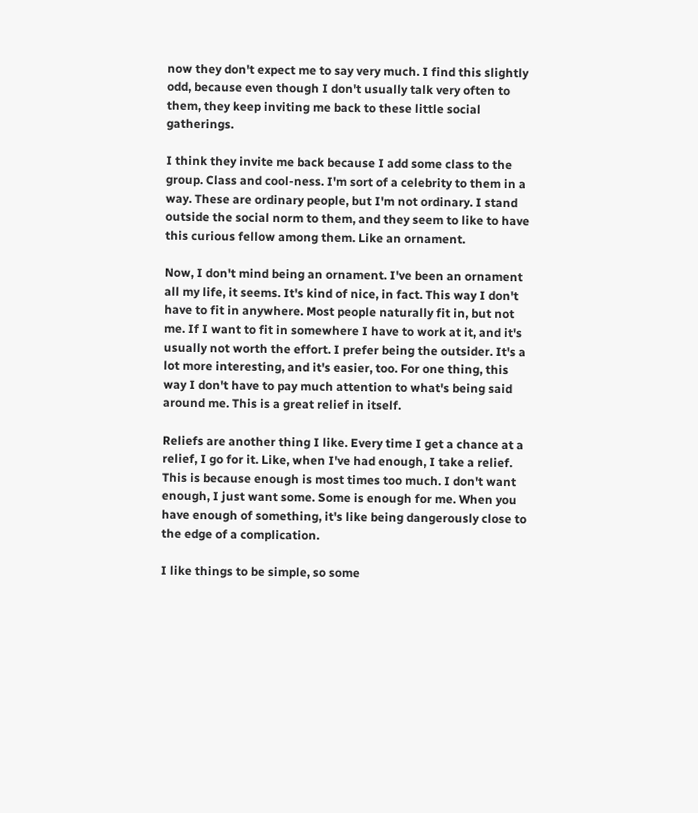now they don't expect me to say very much. I find this slightly odd, because even though I don't usually talk very often to them, they keep inviting me back to these little social gatherings.

I think they invite me back because I add some class to the group. Class and cool-ness. I'm sort of a celebrity to them in a way. These are ordinary people, but I'm not ordinary. I stand outside the social norm to them, and they seem to like to have this curious fellow among them. Like an ornament.

Now, I don't mind being an ornament. I've been an ornament all my life, it seems. It's kind of nice, in fact. This way I don't have to fit in anywhere. Most people naturally fit in, but not me. If I want to fit in somewhere I have to work at it, and it's usually not worth the effort. I prefer being the outsider. It's a lot more interesting, and it's easier, too. For one thing, this way I don't have to pay much attention to what's being said around me. This is a great relief in itself.

Reliefs are another thing I like. Every time I get a chance at a relief, I go for it. Like, when I've had enough, I take a relief. This is because enough is most times too much. I don't want enough, I just want some. Some is enough for me. When you have enough of something, it's like being dangerously close to the edge of a complication.

I like things to be simple, so some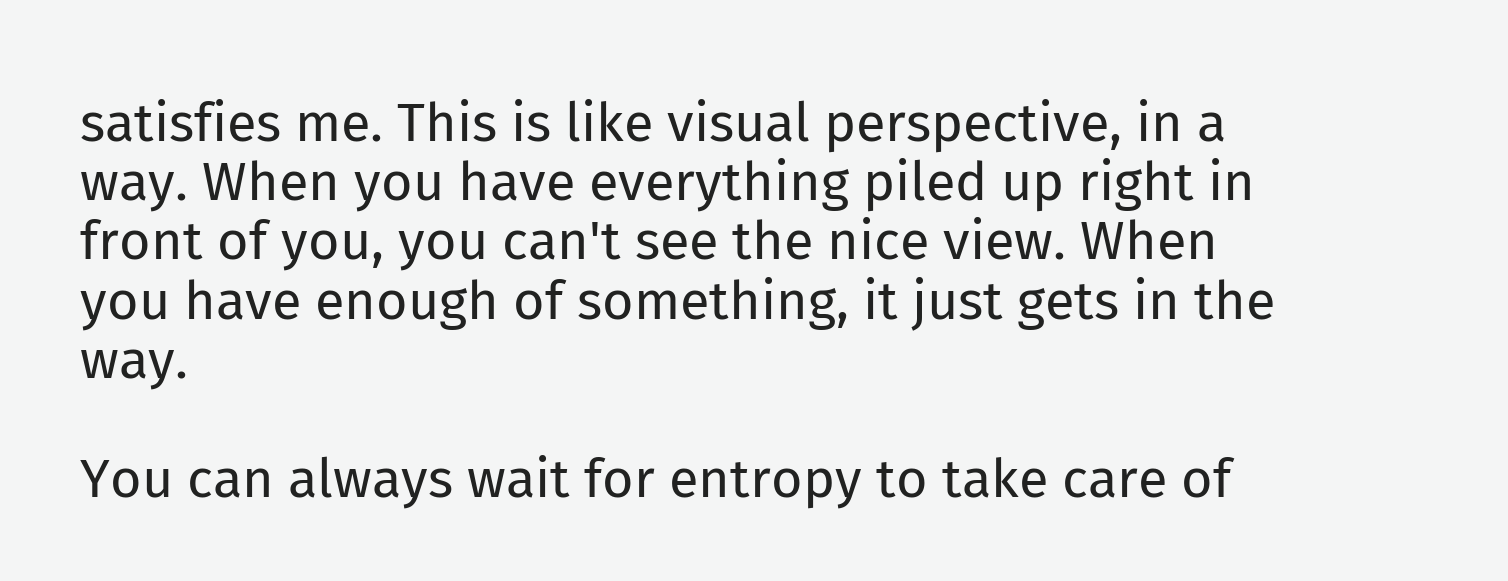satisfies me. This is like visual perspective, in a way. When you have everything piled up right in front of you, you can't see the nice view. When you have enough of something, it just gets in the way.

You can always wait for entropy to take care of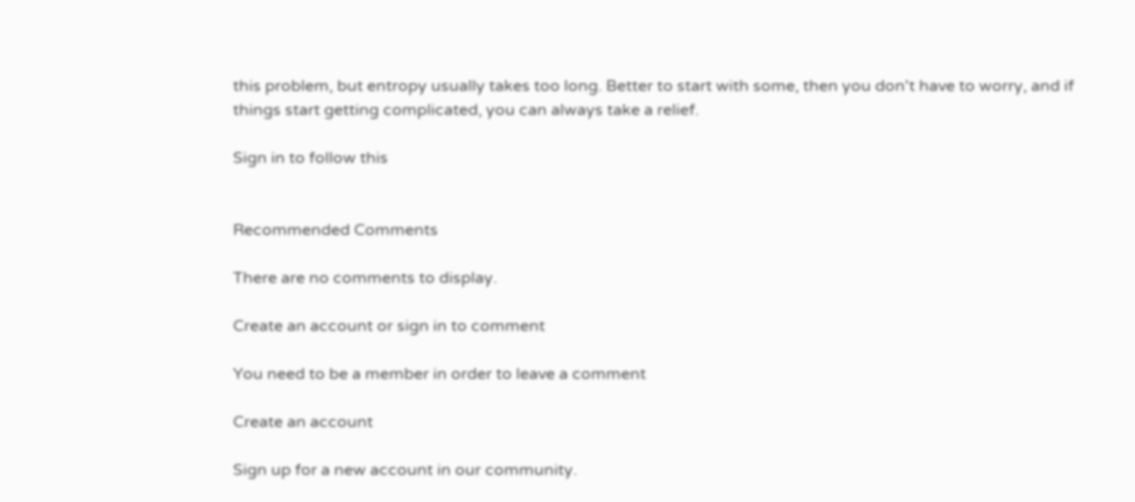this problem, but entropy usually takes too long. Better to start with some, then you don't have to worry, and if things start getting complicated, you can always take a relief.

Sign in to follow this


Recommended Comments

There are no comments to display.

Create an account or sign in to comment

You need to be a member in order to leave a comment

Create an account

Sign up for a new account in our community.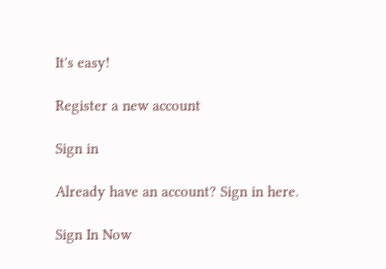It's easy!

Register a new account

Sign in

Already have an account? Sign in here.

Sign In Now